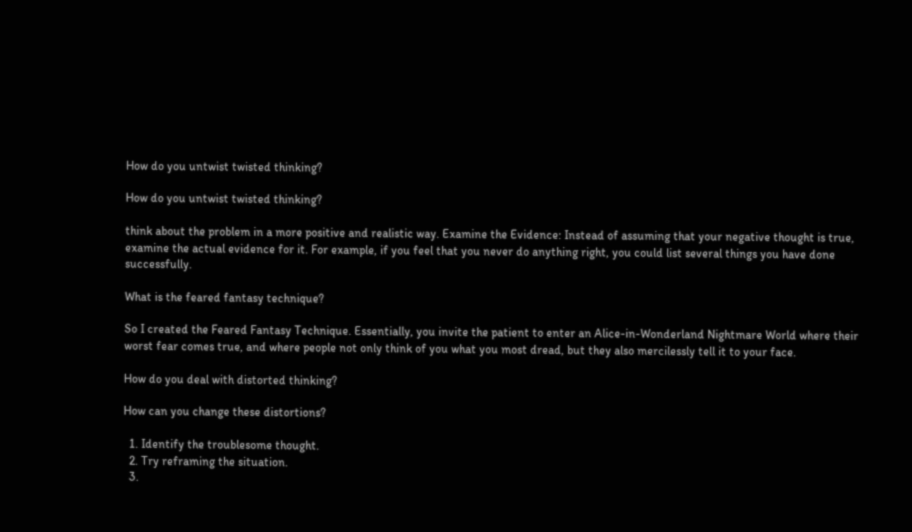How do you untwist twisted thinking?

How do you untwist twisted thinking?

think about the problem in a more positive and realistic way. Examine the Evidence: Instead of assuming that your negative thought is true, examine the actual evidence for it. For example, if you feel that you never do anything right, you could list several things you have done successfully.

What is the feared fantasy technique?

So I created the Feared Fantasy Technique. Essentially, you invite the patient to enter an Alice-in-Wonderland Nightmare World where their worst fear comes true, and where people not only think of you what you most dread, but they also mercilessly tell it to your face.

How do you deal with distorted thinking?

How can you change these distortions?

  1. Identify the troublesome thought.
  2. Try reframing the situation.
  3.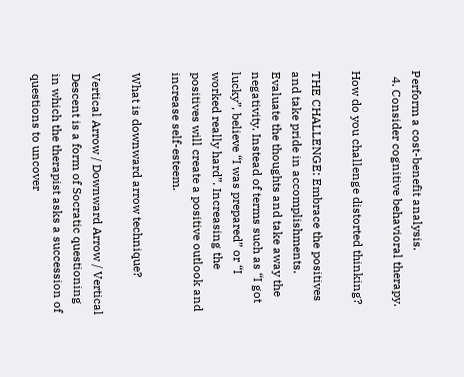Perform a cost-benefit analysis.
  4. Consider cognitive behavioral therapy.

How do you challenge distorted thinking?

THE CHALLENGE: Embrace the positives and take pride in accomplishments. Evaluate the thoughts and take away the negativity. Instead of terms such as “I got lucky”, believe “I was prepared” or “I worked really hard”. Increasing the positives will create a positive outlook and increase self-esteem.

What is downward arrow technique?

Vertical Arrow / Downward Arrow / Vertical Descent is a form of Socratic questioning in which the therapist asks a succession of questions to uncover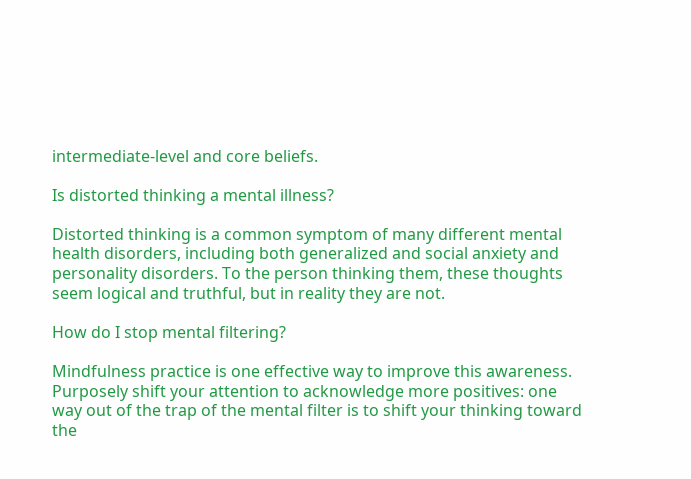intermediate-level and core beliefs.

Is distorted thinking a mental illness?

Distorted thinking is a common symptom of many different mental health disorders, including both generalized and social anxiety and personality disorders. To the person thinking them, these thoughts seem logical and truthful, but in reality they are not.

How do I stop mental filtering?

Mindfulness practice is one effective way to improve this awareness. Purposely shift your attention to acknowledge more positives: one way out of the trap of the mental filter is to shift your thinking toward the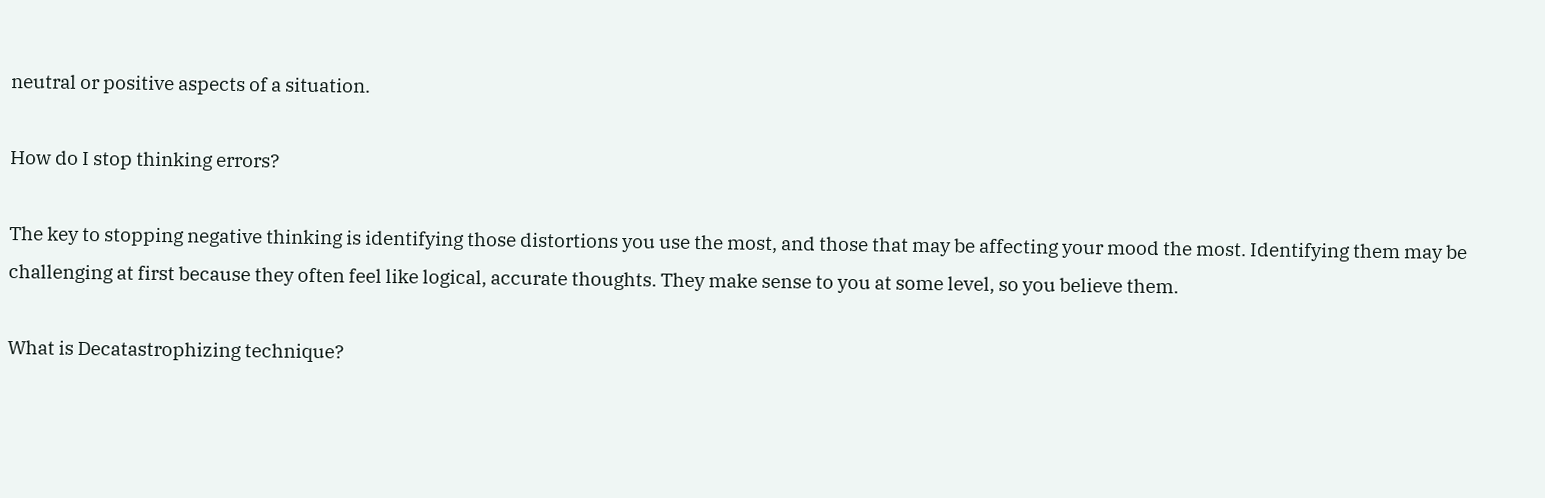neutral or positive aspects of a situation.

How do I stop thinking errors?

The key to stopping negative thinking is identifying those distortions you use the most, and those that may be affecting your mood the most. Identifying them may be challenging at first because they often feel like logical, accurate thoughts. They make sense to you at some level, so you believe them.

What is Decatastrophizing technique?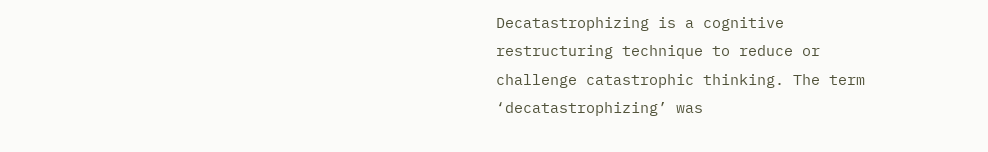Decatastrophizing is a cognitive restructuring technique to reduce or challenge catastrophic thinking. The term ‘decatastrophizing’ was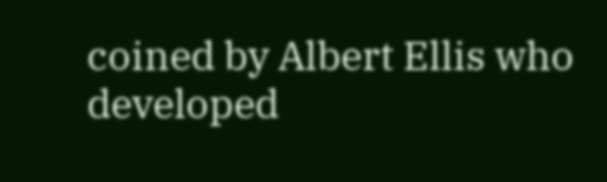coined by Albert Ellis who developed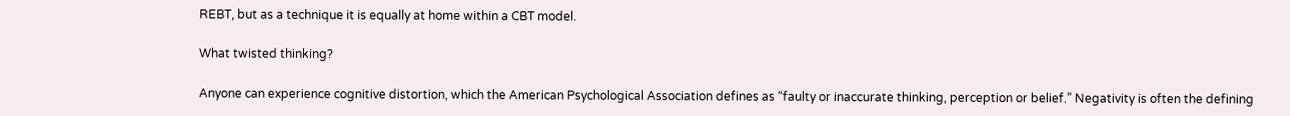REBT, but as a technique it is equally at home within a CBT model.

What twisted thinking?

Anyone can experience cognitive distortion, which the American Psychological Association defines as “faulty or inaccurate thinking, perception or belief.” Negativity is often the defining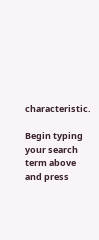characteristic.

Begin typing your search term above and press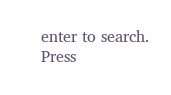enter to search. Press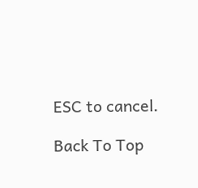ESC to cancel.

Back To Top